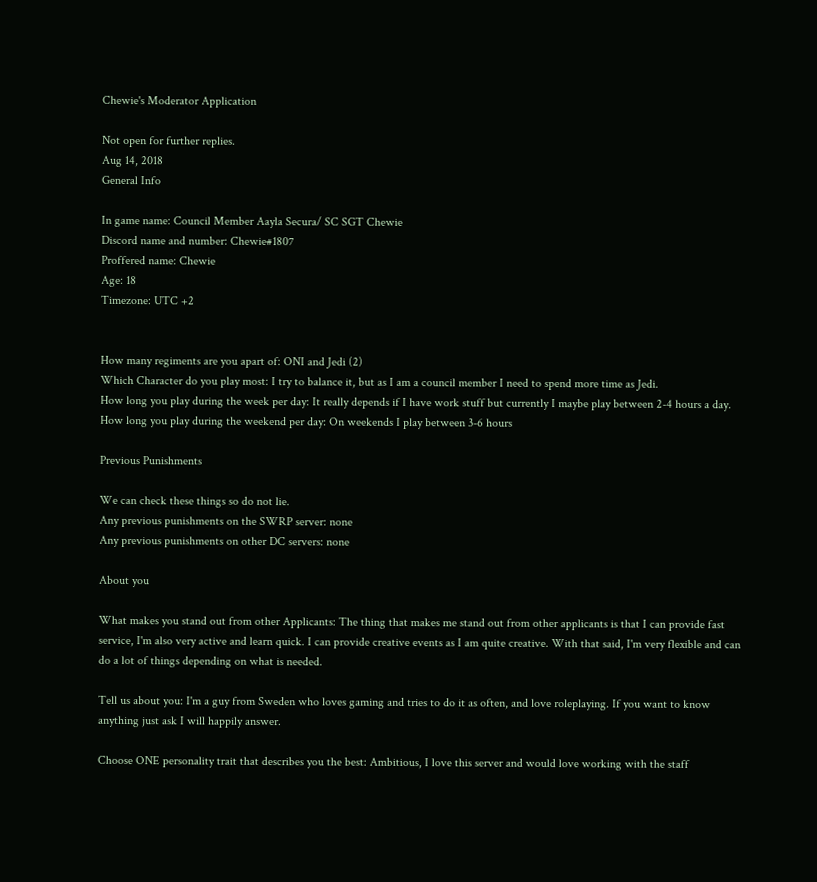Chewie's Moderator Application

Not open for further replies.
Aug 14, 2018
General Info

In game name: Council Member Aayla Secura/ SC SGT Chewie
Discord name and number: Chewie#1807
Proffered name: Chewie
Age: 18
Timezone: UTC +2


How many regiments are you apart of: ONI and Jedi (2)
Which Character do you play most: I try to balance it, but as I am a council member I need to spend more time as Jedi.
How long you play during the week per day: It really depends if I have work stuff but currently I maybe play between 2-4 hours a day.
How long you play during the weekend per day: On weekends I play between 3-6 hours

Previous Punishments

We can check these things so do not lie.
Any previous punishments on the SWRP server: none
Any previous punishments on other DC servers: none

About you

What makes you stand out from other Applicants: The thing that makes me stand out from other applicants is that I can provide fast service, I'm also very active and learn quick. I can provide creative events as I am quite creative. With that said, I'm very flexible and can do a lot of things depending on what is needed.

Tell us about you: I'm a guy from Sweden who loves gaming and tries to do it as often, and love roleplaying. If you want to know anything just ask I will happily answer.

Choose ONE personality trait that describes you the best: Ambitious, I love this server and would love working with the staff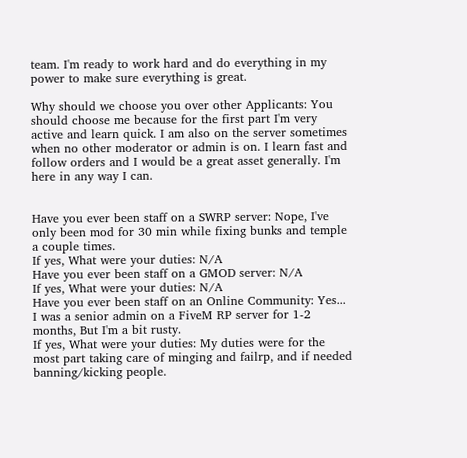team. I'm ready to work hard and do everything in my power to make sure everything is great.

Why should we choose you over other Applicants: You should choose me because for the first part I'm very active and learn quick. I am also on the server sometimes when no other moderator or admin is on. I learn fast and follow orders and I would be a great asset generally. I'm here in any way I can.


Have you ever been staff on a SWRP server: Nope, I've only been mod for 30 min while fixing bunks and temple a couple times.
If yes, What were your duties: N/A
Have you ever been staff on a GMOD server: N/A
If yes, What were your duties: N/A
Have you ever been staff on an Online Community: Yes... I was a senior admin on a FiveM RP server for 1-2 months, But I'm a bit rusty.
If yes, What were your duties: My duties were for the most part taking care of minging and failrp, and if needed banning/kicking people.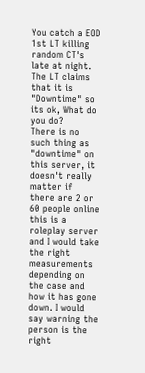You catch a EOD 1st LT killing random CT's late at night. The LT claims that it is "Downtime" so its ok, What do you do?
There is no such thing as "downtime" on this server, it doesn't really matter if there are 2 or 60 people online this is a roleplay server and I would take the right measurements depending on the case and how it has gone down. I would say warning the person is the right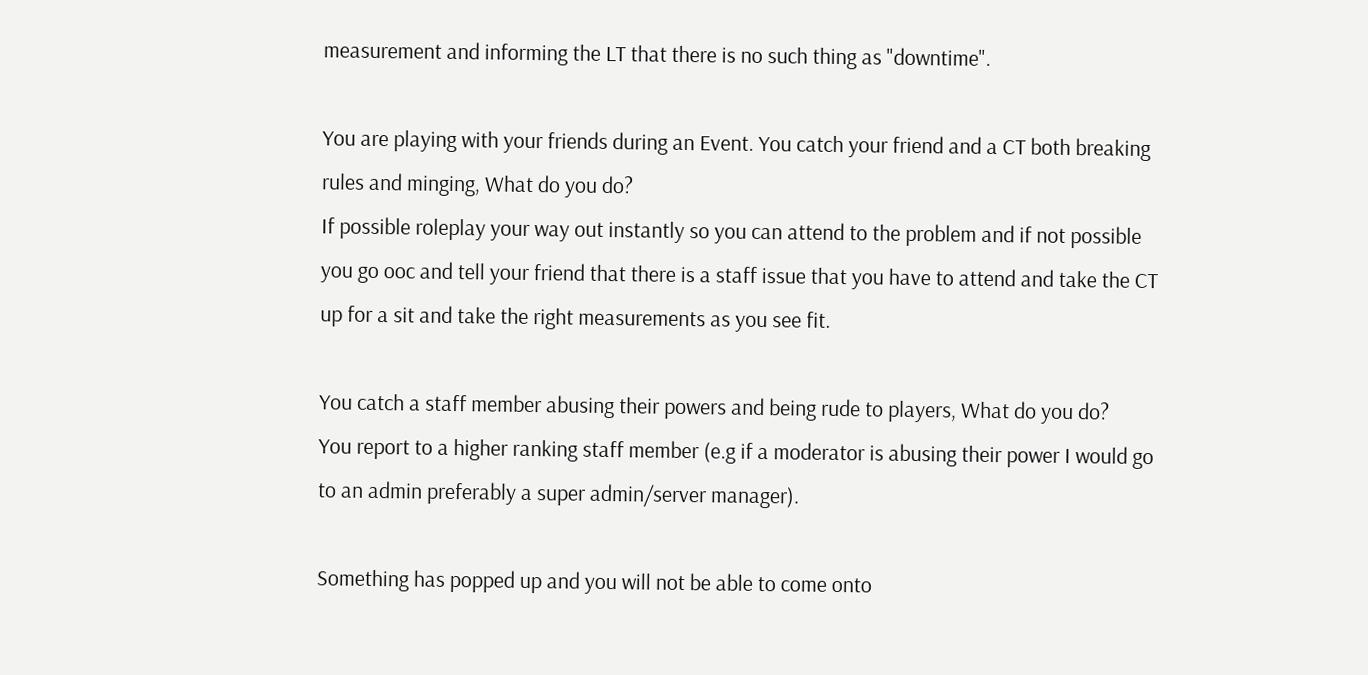measurement and informing the LT that there is no such thing as "downtime".

You are playing with your friends during an Event. You catch your friend and a CT both breaking rules and minging, What do you do?
If possible roleplay your way out instantly so you can attend to the problem and if not possible you go ooc and tell your friend that there is a staff issue that you have to attend and take the CT up for a sit and take the right measurements as you see fit.

You catch a staff member abusing their powers and being rude to players, What do you do?
You report to a higher ranking staff member (e.g if a moderator is abusing their power I would go to an admin preferably a super admin/server manager).

Something has popped up and you will not be able to come onto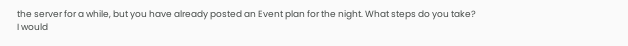the server for a while, but you have already posted an Event plan for the night. What steps do you take?
I would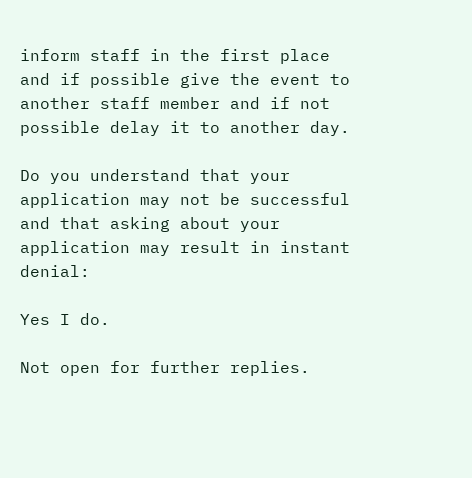inform staff in the first place and if possible give the event to another staff member and if not possible delay it to another day.

Do you understand that your application may not be successful and that asking about your application may result in instant denial:

Yes I do.

Not open for further replies.